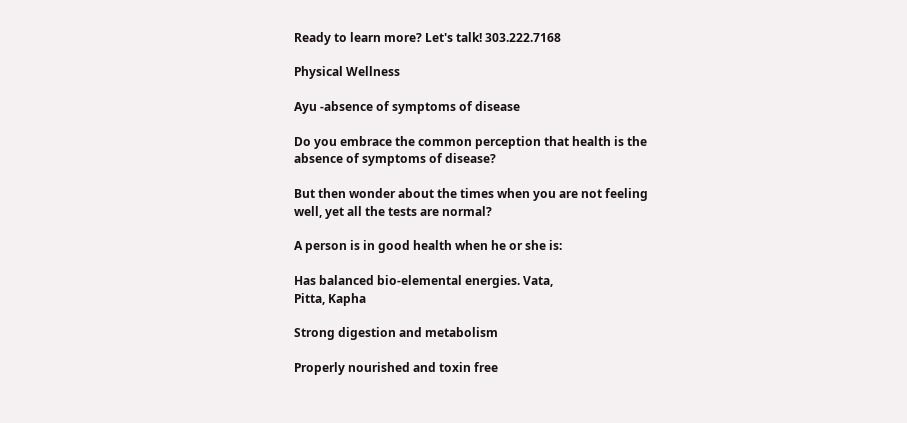Ready to learn more? Let's talk! 303.222.7168

Physical Wellness

Ayu -absence of symptoms of disease

Do you embrace the common perception that health is the
absence of symptoms of disease?

But then wonder about the times when you are not feeling
well, yet all the tests are normal?

A person is in good health when he or she is:

Has balanced bio-elemental energies. Vata,
Pitta, Kapha

Strong digestion and metabolism

Properly nourished and toxin free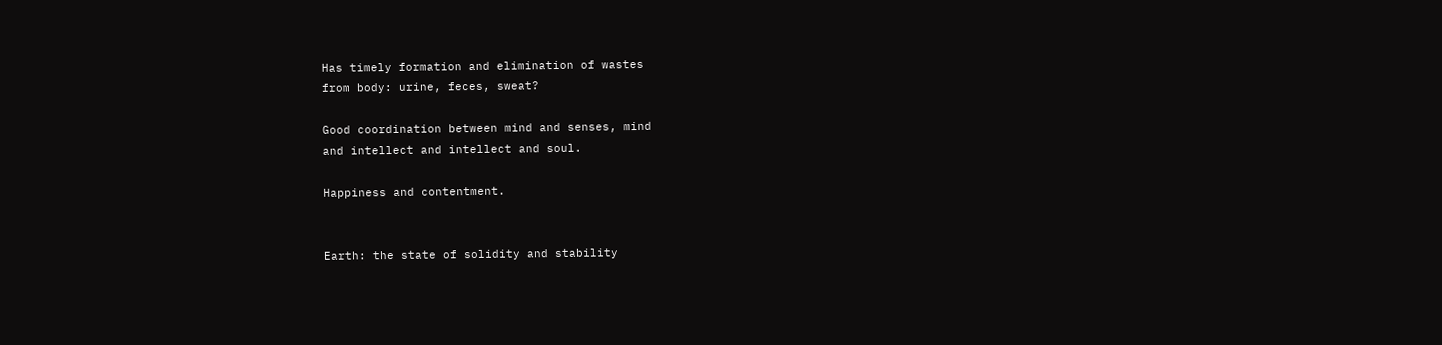Has timely formation and elimination of wastes
from body: urine, feces, sweat?

Good coordination between mind and senses, mind
and intellect and intellect and soul.

Happiness and contentment.


Earth: the state of solidity and stability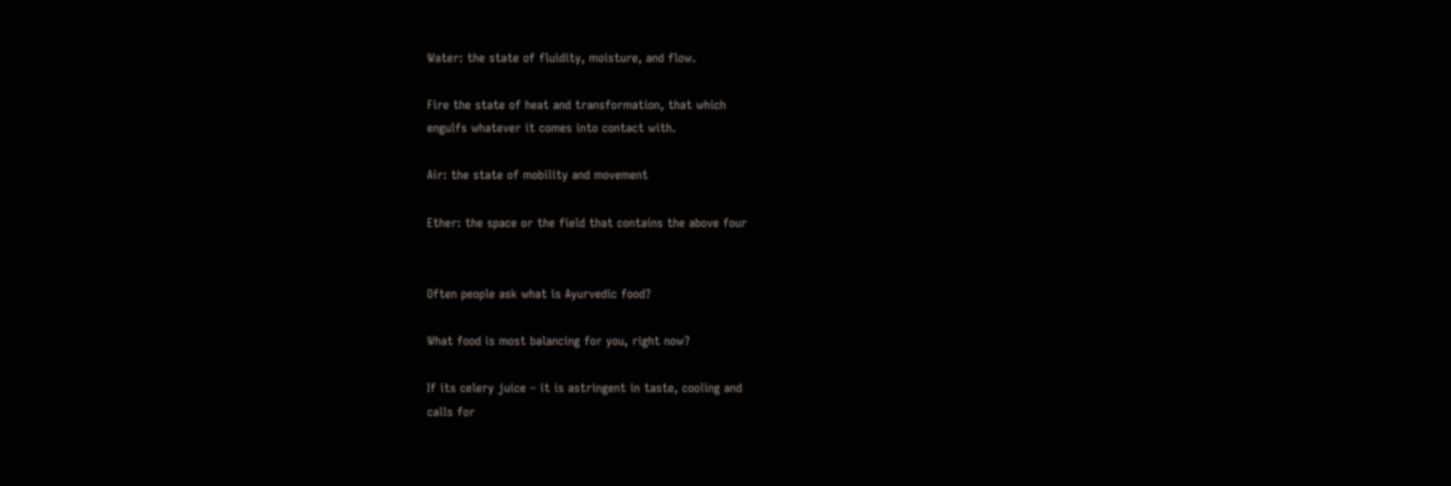Water: the state of fluidity, moisture, and flow.

Fire the state of heat and transformation, that which
engulfs whatever it comes into contact with.

Air: the state of mobility and movement

Ether: the space or the field that contains the above four


Often people ask what is Ayurvedic food?

What food is most balancing for you, right now?

If its celery juice – it is astringent in taste, cooling and
calls for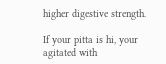higher digestive strength.

If your pitta is hi, your agitated with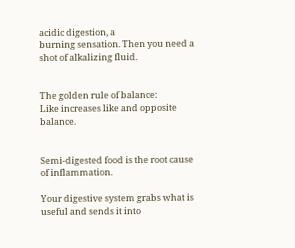acidic digestion, a
burning sensation. Then you need a shot of alkalizing fluid.


The golden rule of balance:
Like increases like and opposite balance.


Semi-digested food is the root cause of inflammation.

Your digestive system grabs what is useful and sends it into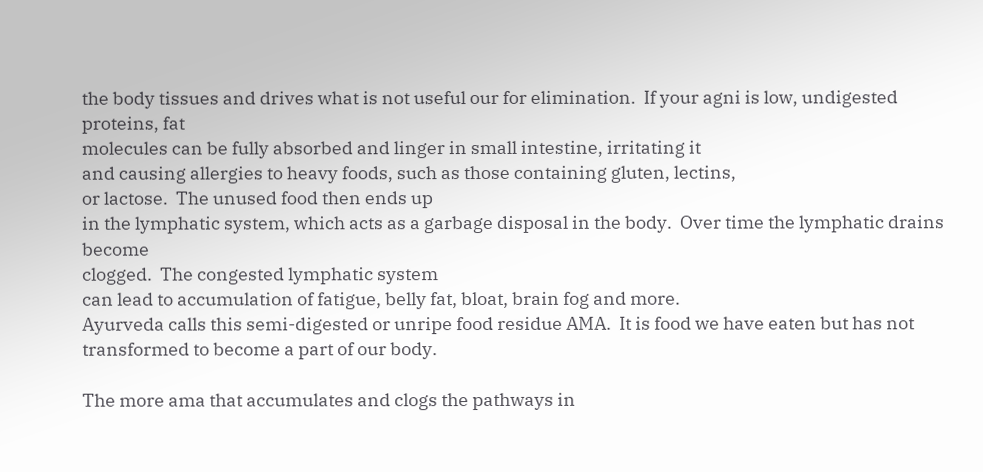the body tissues and drives what is not useful our for elimination.  If your agni is low, undigested proteins, fat
molecules can be fully absorbed and linger in small intestine, irritating it
and causing allergies to heavy foods, such as those containing gluten, lectins,
or lactose.  The unused food then ends up
in the lymphatic system, which acts as a garbage disposal in the body.  Over time the lymphatic drains become
clogged.  The congested lymphatic system
can lead to accumulation of fatigue, belly fat, bloat, brain fog and more.
Ayurveda calls this semi-digested or unripe food residue AMA.  It is food we have eaten but has not
transformed to become a part of our body.

The more ama that accumulates and clogs the pathways in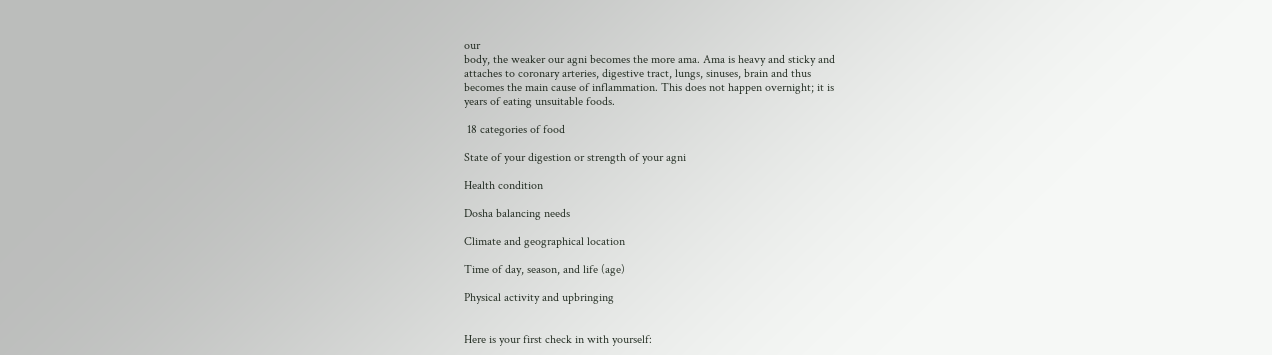our
body, the weaker our agni becomes the more ama. Ama is heavy and sticky and
attaches to coronary arteries, digestive tract, lungs, sinuses, brain and thus
becomes the main cause of inflammation. This does not happen overnight; it is
years of eating unsuitable foods.

 18 categories of food

State of your digestion or strength of your agni

Health condition

Dosha balancing needs

Climate and geographical location

Time of day, season, and life (age)

Physical activity and upbringing


Here is your first check in with yourself: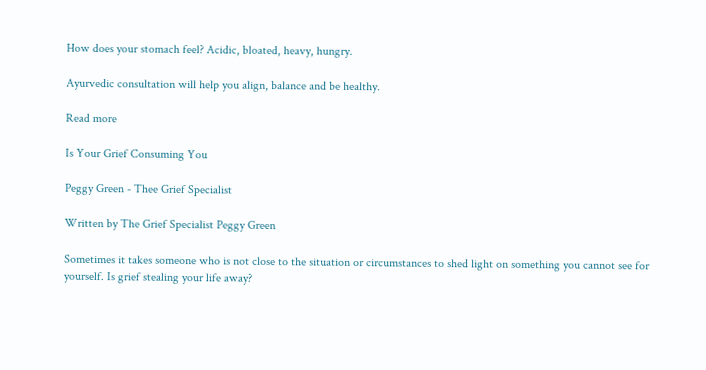How does your stomach feel? Acidic, bloated, heavy, hungry.

Ayurvedic consultation will help you align, balance and be healthy.

Read more

Is Your Grief Consuming You

Peggy Green - Thee Grief Specialist

Written by The Grief Specialist Peggy Green

Sometimes it takes someone who is not close to the situation or circumstances to shed light on something you cannot see for yourself. Is grief stealing your life away?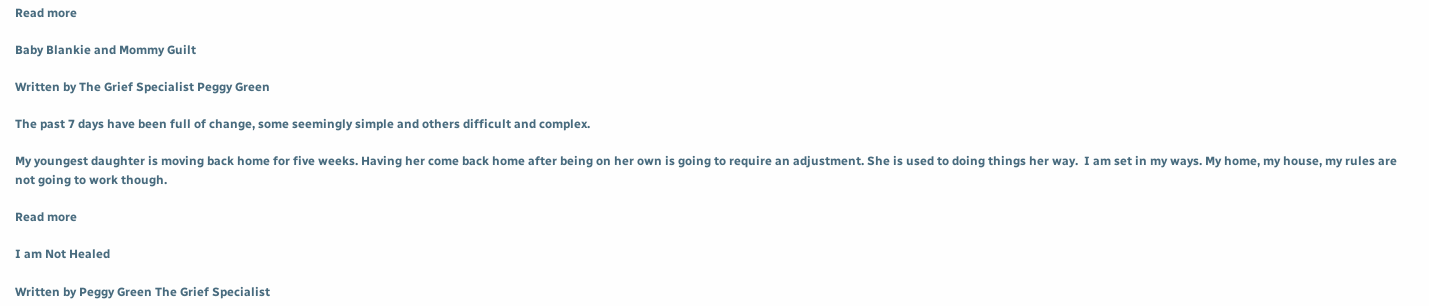Read more

Baby Blankie and Mommy Guilt

Written by The Grief Specialist Peggy Green

The past 7 days have been full of change, some seemingly simple and others difficult and complex.

My youngest daughter is moving back home for five weeks. Having her come back home after being on her own is going to require an adjustment. She is used to doing things her way.  I am set in my ways. My home, my house, my rules are not going to work though.

Read more

I am Not Healed

Written by Peggy Green The Grief Specialist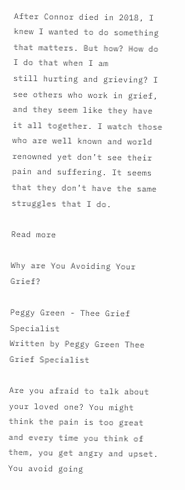After Connor died in 2018, I knew I wanted to do something that matters. But how? How do I do that when I am
still hurting and grieving? I see others who work in grief, and they seem like they have it all together. I watch those who are well known and world renowned yet don’t see their pain and suffering. It seems that they don’t have the same
struggles that I do.

Read more

Why are You Avoiding Your Grief?

Peggy Green - Thee Grief Specialist
Written by Peggy Green Thee Grief Specialist

Are you afraid to talk about your loved one? You might think the pain is too great and every time you think of them, you get angry and upset. You avoid going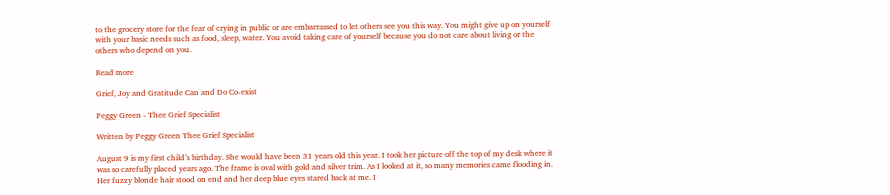to the grocery store for the fear of crying in public or are embarrassed to let others see you this way. You might give up on yourself with your basic needs such as food, sleep, water. You avoid taking care of yourself because you do not care about living or the others who depend on you.

Read more

Grief, Joy and Gratitude Can and Do Co-exist

Peggy Green - Thee Grief Specialist

Written by Peggy Green Thee Grief Specialist

August 9 is my first child’s birthday. She would have been 31 years old this year. I took her picture off the top of my desk where it was so carefully placed years ago. The frame is oval with gold and silver trim. As I looked at it, so many memories came flooding in. Her fuzzy blonde hair stood on end and her deep blue eyes stared back at me. I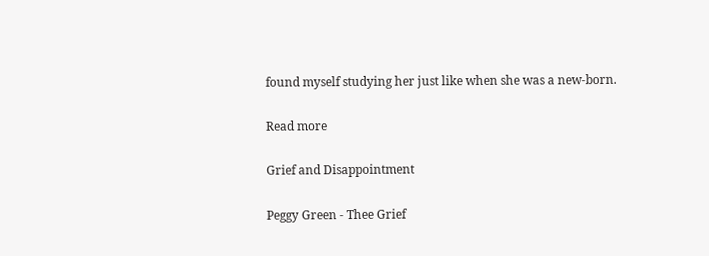found myself studying her just like when she was a new-born.

Read more

Grief and Disappointment

Peggy Green - Thee Grief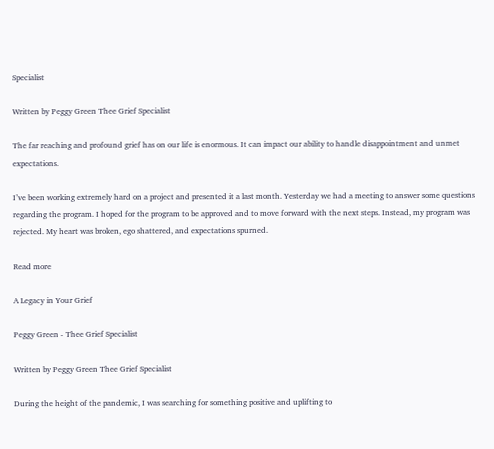Specialist

Written by Peggy Green Thee Grief Specialist

The far reaching and profound grief has on our life is enormous. It can impact our ability to handle disappointment and unmet expectations.

I’ve been working extremely hard on a project and presented it a last month. Yesterday we had a meeting to answer some questions regarding the program. I hoped for the program to be approved and to move forward with the next steps. Instead, my program was rejected. My heart was broken, ego shattered, and expectations spurned.

Read more

A Legacy in Your Grief

Peggy Green - Thee Grief Specialist

Written by Peggy Green Thee Grief Specialist

During the height of the pandemic, I was searching for something positive and uplifting to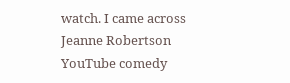watch. I came across Jeanne Robertson YouTube comedy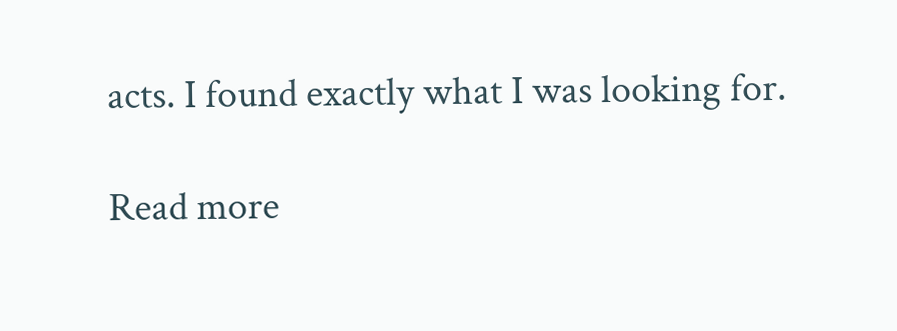acts. I found exactly what I was looking for.

Read more